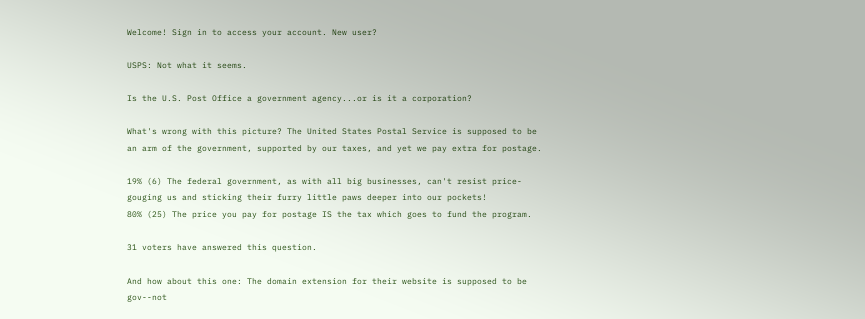Welcome! Sign in to access your account. New user?

USPS: Not what it seems.

Is the U.S. Post Office a government agency...or is it a corporation?

What's wrong with this picture? The United States Postal Service is supposed to be an arm of the government, supported by our taxes, and yet we pay extra for postage.

19% (6) The federal government, as with all big businesses, can't resist price-gouging us and sticking their furry little paws deeper into our pockets!
80% (25) The price you pay for postage IS the tax which goes to fund the program.

31 voters have answered this question.

And how about this one: The domain extension for their website is supposed to be gov--not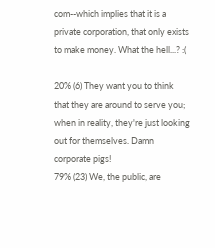com--which implies that it is a private corporation, that only exists to make money. What the hell...? :(

20% (6) They want you to think that they are around to serve you; when in reality, they're just looking out for themselves. Damn corporate pigs!
79% (23) We, the public, are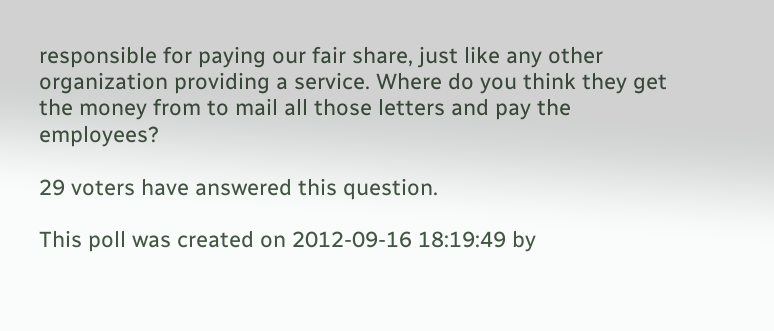responsible for paying our fair share, just like any other organization providing a service. Where do you think they get the money from to mail all those letters and pay the employees?

29 voters have answered this question.

This poll was created on 2012-09-16 18:19:49 by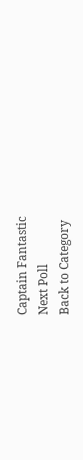Captain Fantastic
Next Poll
Back to Category